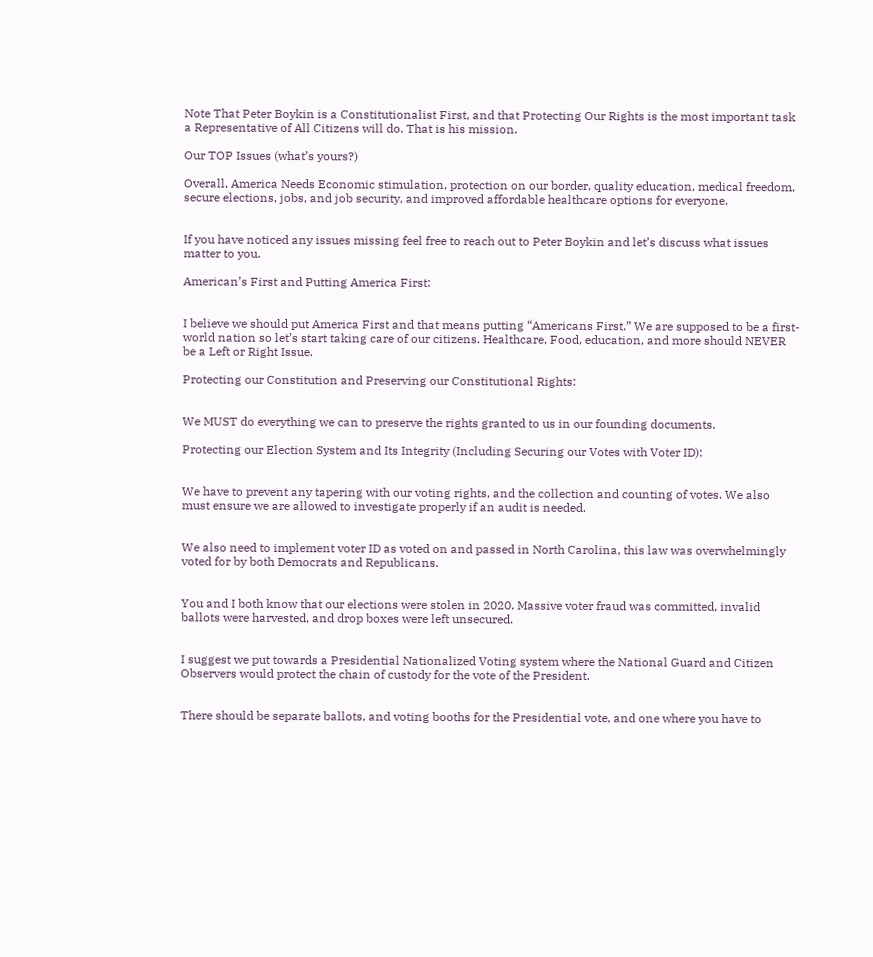Note That Peter Boykin is a Constitutionalist First, and that Protecting Our Rights is the most important task a Representative of All Citizens will do. That is his mission.

Our TOP Issues (what’s yours?)

Overall, America Needs Economic stimulation, protection on our border, quality education, medical freedom, secure elections, jobs, and job security, and improved affordable healthcare options for everyone.


If you have noticed any issues missing feel free to reach out to Peter Boykin and let’s discuss what issues matter to you.

American’s First and Putting America First:


I believe we should put America First and that means putting “Americans First.” We are supposed to be a first-world nation so let’s start taking care of our citizens. Healthcare, Food, education, and more should NEVER be a Left or Right Issue.

Protecting our Constitution and Preserving our Constitutional Rights:


We MUST do everything we can to preserve the rights granted to us in our founding documents.

Protecting our Election System and Its Integrity (Including Securing our Votes with Voter ID):


We have to prevent any tapering with our voting rights, and the collection and counting of votes. We also must ensure we are allowed to investigate properly if an audit is needed.


We also need to implement voter ID as voted on and passed in North Carolina, this law was overwhelmingly voted for by both Democrats and Republicans.


You and I both know that our elections were stolen in 2020. Massive voter fraud was committed, invalid ballots were harvested, and drop boxes were left unsecured.


I suggest we put towards a Presidential Nationalized Voting system where the National Guard and Citizen Observers would protect the chain of custody for the vote of the President.


There should be separate ballots, and voting booths for the Presidential vote, and one where you have to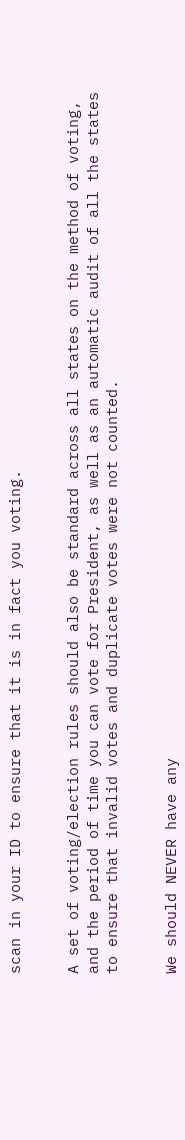scan in your ID to ensure that it is in fact you voting.


A set of voting/election rules should also be standard across all states on the method of voting, and the period of time you can vote for President, as well as an automatic audit of all the states to ensure that invalid votes and duplicate votes were not counted.


We should NEVER have any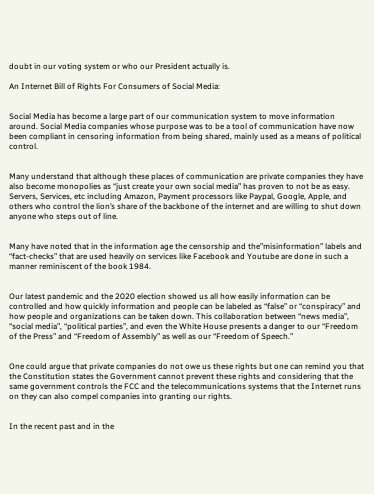doubt in our voting system or who our President actually is.

An Internet Bill of Rights For Consumers of Social Media:


Social Media has become a large part of our communication system to move information around. Social Media companies whose purpose was to be a tool of communication have now been compliant in censoring information from being shared, mainly used as a means of political control.


Many understand that although these places of communication are private companies they have also become monopolies as “just create your own social media” has proven to not be as easy. Servers, Services, etc including Amazon, Payment processors like Paypal, Google, Apple, and others who control the lion’s share of the backbone of the internet and are willing to shut down anyone who steps out of line.


Many have noted that in the information age the censorship and the”misinformation” labels and “fact-checks” that are used heavily on services like Facebook and Youtube are done in such a manner reminiscent of the book 1984.


Our latest pandemic and the 2020 election showed us all how easily information can be controlled and how quickly information and people can be labeled as “false” or “conspiracy” and how people and organizations can be taken down. This collaboration between “news media”, “social media”, “political parties”, and even the White House presents a danger to our “Freedom of the Press” and “Freedom of Assembly” as well as our “Freedom of Speech.”


One could argue that private companies do not owe us these rights but one can remind you that the Constitution states the Government cannot prevent these rights and considering that the same government controls the FCC and the telecommunications systems that the Internet runs on they can also compel companies into granting our rights.


In the recent past and in the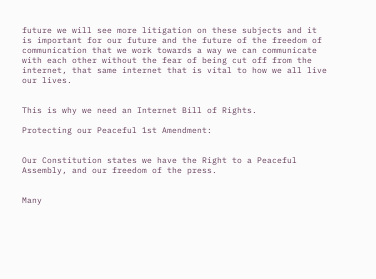future we will see more litigation on these subjects and it is important for our future and the future of the freedom of communication that we work towards a way we can communicate with each other without the fear of being cut off from the internet, that same internet that is vital to how we all live our lives.


This is why we need an Internet Bill of Rights.

Protecting our Peaceful 1st Amendment:


Our Constitution states we have the Right to a Peaceful Assembly, and our freedom of the press.


Many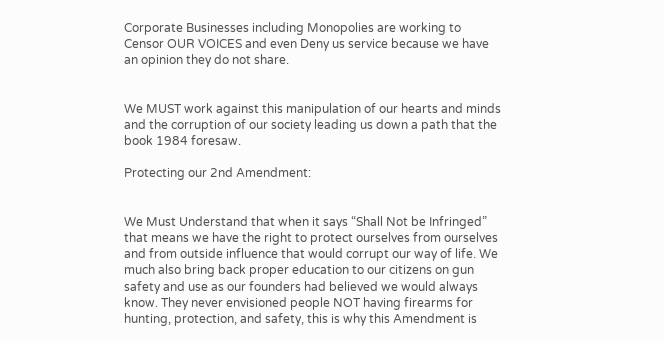Corporate Businesses including Monopolies are working to Censor OUR VOICES and even Deny us service because we have an opinion they do not share.


We MUST work against this manipulation of our hearts and minds and the corruption of our society leading us down a path that the book 1984 foresaw.

Protecting our 2nd Amendment:


We Must Understand that when it says “Shall Not be Infringed” that means we have the right to protect ourselves from ourselves and from outside influence that would corrupt our way of life. We much also bring back proper education to our citizens on gun safety and use as our founders had believed we would always know. They never envisioned people NOT having firearms for hunting, protection, and safety, this is why this Amendment is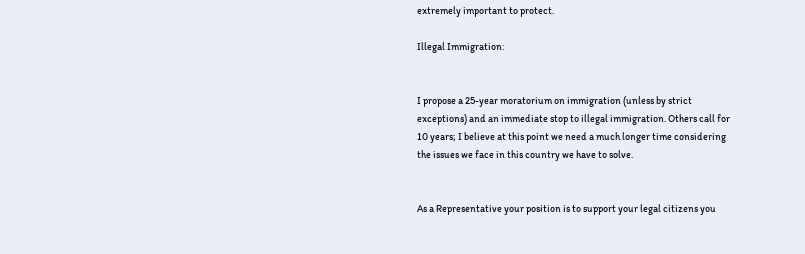extremely important to protect.

Illegal Immigration:


I propose a 25-year moratorium on immigration (unless by strict exceptions) and an immediate stop to illegal immigration. Others call for 10 years; I believe at this point we need a much longer time considering the issues we face in this country we have to solve.


As a Representative your position is to support your legal citizens you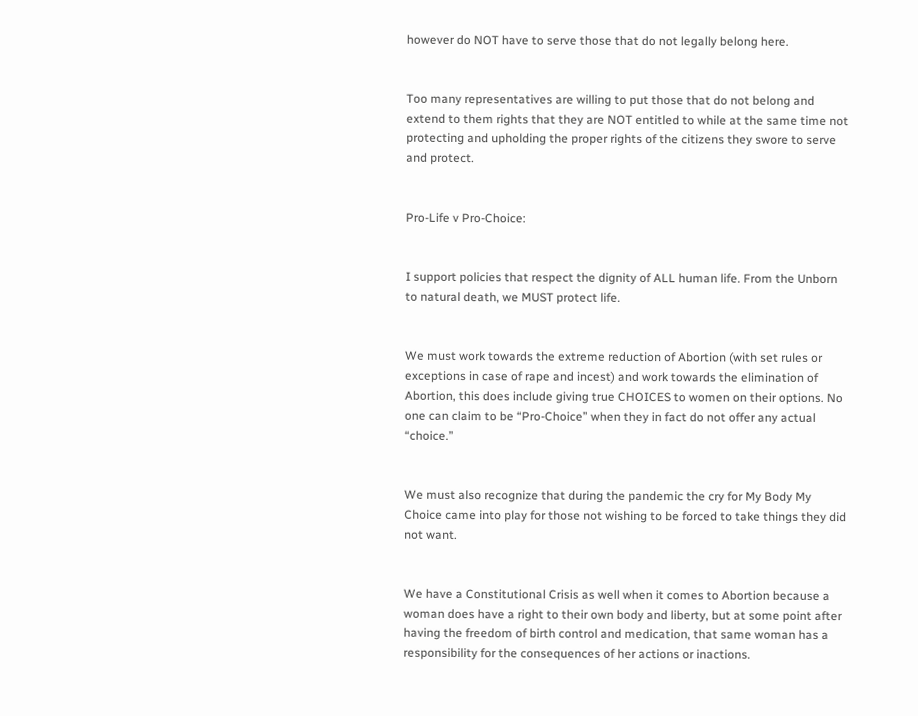however do NOT have to serve those that do not legally belong here.


Too many representatives are willing to put those that do not belong and extend to them rights that they are NOT entitled to while at the same time not protecting and upholding the proper rights of the citizens they swore to serve and protect.


Pro-Life v Pro-Choice:


I support policies that respect the dignity of ALL human life. From the Unborn to natural death, we MUST protect life.


We must work towards the extreme reduction of Abortion (with set rules or exceptions in case of rape and incest) and work towards the elimination of Abortion, this does include giving true CHOICES to women on their options. No one can claim to be “Pro-Choice” when they in fact do not offer any actual “choice.”


We must also recognize that during the pandemic the cry for My Body My Choice came into play for those not wishing to be forced to take things they did not want.


We have a Constitutional Crisis as well when it comes to Abortion because a woman does have a right to their own body and liberty, but at some point after having the freedom of birth control and medication, that same woman has a responsibility for the consequences of her actions or inactions.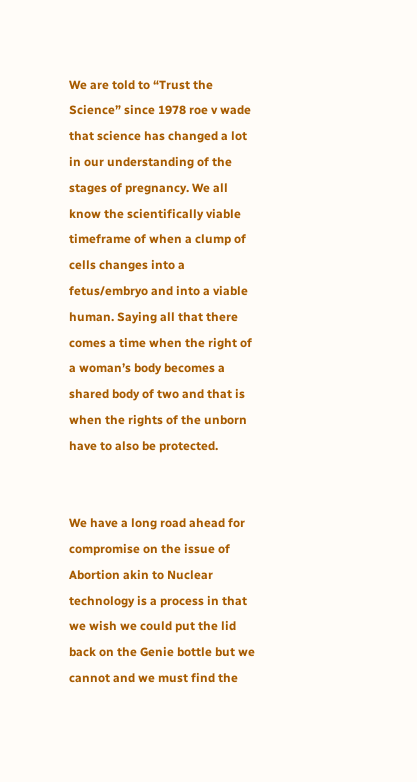We are told to “Trust the Science” since 1978 roe v wade that science has changed a lot in our understanding of the stages of pregnancy. We all know the scientifically viable timeframe of when a clump of cells changes into a fetus/embryo and into a viable human. Saying all that there comes a time when the right of a woman’s body becomes a shared body of two and that is when the rights of the unborn have to also be protected.


We have a long road ahead for compromise on the issue of Abortion akin to Nuclear technology is a process in that we wish we could put the lid back on the Genie bottle but we cannot and we must find the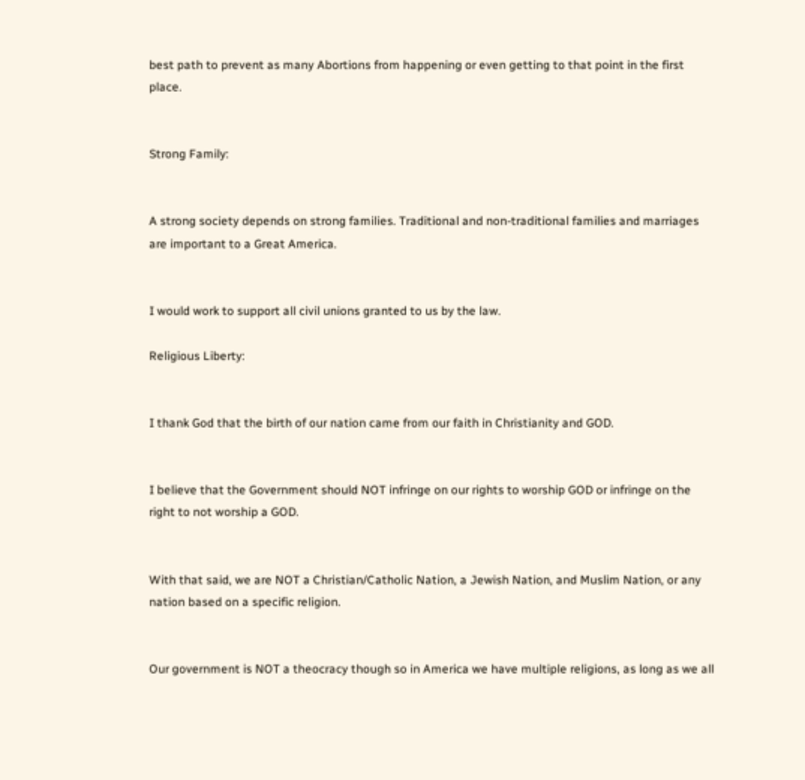best path to prevent as many Abortions from happening or even getting to that point in the first place.


Strong Family:


A strong society depends on strong families. Traditional and non-traditional families and marriages are important to a Great America.


I would work to support all civil unions granted to us by the law.

Religious Liberty:


I thank God that the birth of our nation came from our faith in Christianity and GOD.


I believe that the Government should NOT infringe on our rights to worship GOD or infringe on the right to not worship a GOD.


With that said, we are NOT a Christian/Catholic Nation, a Jewish Nation, and Muslim Nation, or any nation based on a specific religion.


Our government is NOT a theocracy though so in America we have multiple religions, as long as we all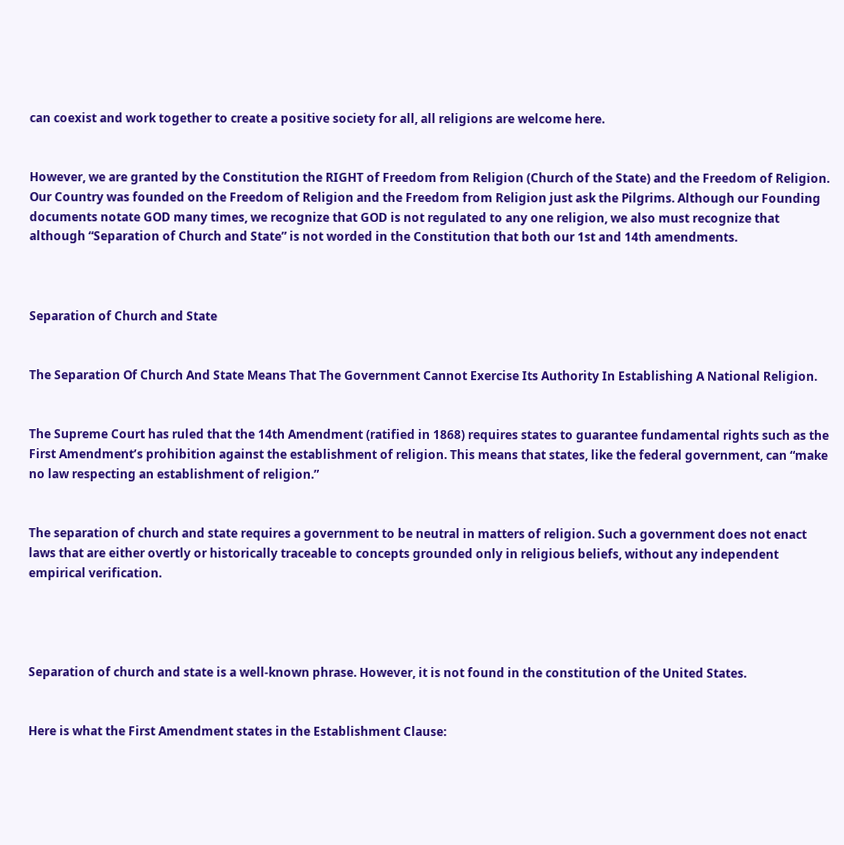can coexist and work together to create a positive society for all, all religions are welcome here.


However, we are granted by the Constitution the RIGHT of Freedom from Religion (Church of the State) and the Freedom of Religion. Our Country was founded on the Freedom of Religion and the Freedom from Religion just ask the Pilgrims. Although our Founding documents notate GOD many times, we recognize that GOD is not regulated to any one religion, we also must recognize that although “Separation of Church and State” is not worded in the Constitution that both our 1st and 14th amendments.



Separation of Church and State


The Separation Of Church And State Means That The Government Cannot Exercise Its Authority In Establishing A National Religion.


The Supreme Court has ruled that the 14th Amendment (ratified in 1868) requires states to guarantee fundamental rights such as the First Amendment’s prohibition against the establishment of religion. This means that states, like the federal government, can “make no law respecting an establishment of religion.”


The separation of church and state requires a government to be neutral in matters of religion. Such a government does not enact laws that are either overtly or historically traceable to concepts grounded only in religious beliefs, without any independent empirical verification.




Separation of church and state is a well-known phrase. However, it is not found in the constitution of the United States.


Here is what the First Amendment states in the Establishment Clause: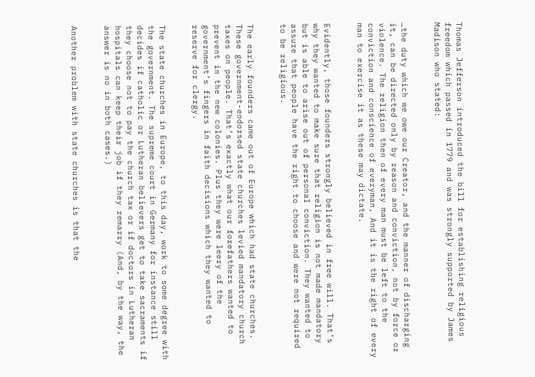Thomas Jefferson introduced the bill for establishing religious freedom which passed in 1779 and was strongly supported by James Madison who stated:


…the duty which we owe our Creator, and the manner of discharging it, can be directed only by reason and conviction, not by force or violence. The religion then of every man must be left to the conviction and conscience of everyman, And it is the right of every man to exercise it as these may dictate.


Evidently, those founders strongly believed in free will. That’s why they wanted to make sure that religion is not made mandatory but is able to arise out of personal conviction. They wanted to assure that people have the right to choose and were not required to be religious.


The early founders came out of Europe which had state churches. These government-endorsed state churches levied mandatory church taxes on people. That’s exactly what our forefathers wanted to prevent in the new colonies. Plus they were leery of the government’s fingers in faith decisions which they wanted to reserve for clergy.


The state churches in Europe, to this day, work to some degree with the government. The supreme court in Germany for instance still decides if catholic or Lutheran believers get to take sacraments if they choose not to pay the church tax or if doctors in Lutheran hospitals can keep their job if they remarry (And, by the way, the answer is no in both cases.)


Another problem with state churches is that the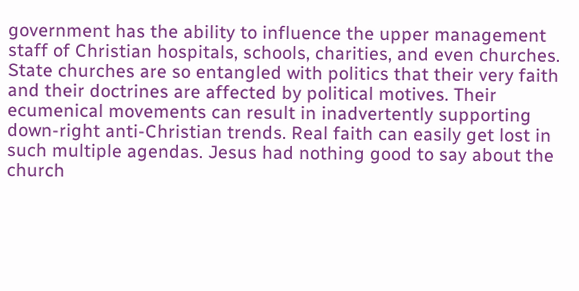government has the ability to influence the upper management staff of Christian hospitals, schools, charities, and even churches. State churches are so entangled with politics that their very faith and their doctrines are affected by political motives. Their ecumenical movements can result in inadvertently supporting down-right anti-Christian trends. Real faith can easily get lost in such multiple agendas. Jesus had nothing good to say about the church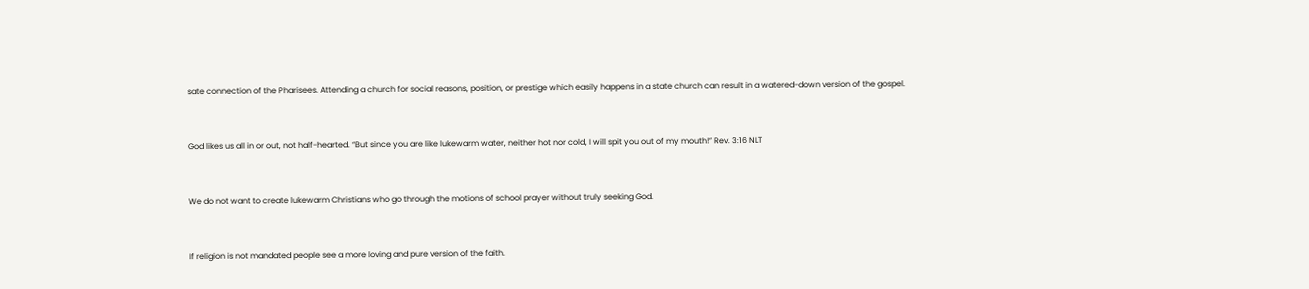sate connection of the Pharisees. Attending a church for social reasons, position, or prestige which easily happens in a state church can result in a watered-down version of the gospel.


God likes us all in or out, not half-hearted. “But since you are like lukewarm water, neither hot nor cold, I will spit you out of my mouth!” Rev. 3:16 NLT


We do not want to create lukewarm Christians who go through the motions of school prayer without truly seeking God.


If religion is not mandated people see a more loving and pure version of the faith.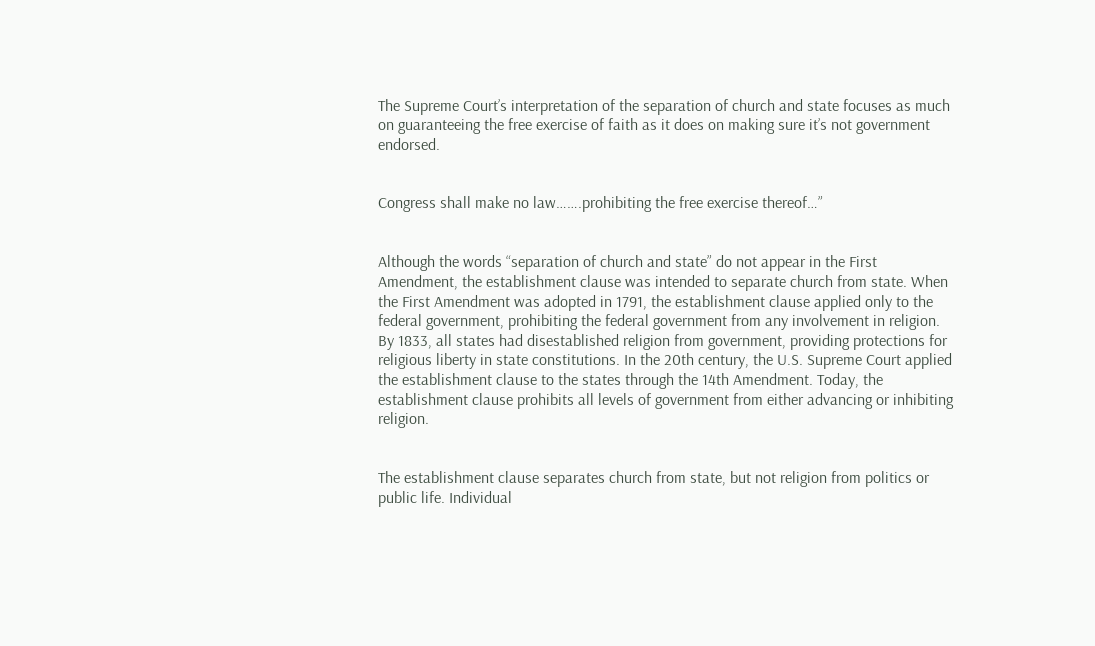The Supreme Court’s interpretation of the separation of church and state focuses as much on guaranteeing the free exercise of faith as it does on making sure it’s not government endorsed.


Congress shall make no law…….prohibiting the free exercise thereof…”


Although the words “separation of church and state” do not appear in the First Amendment, the establishment clause was intended to separate church from state. When the First Amendment was adopted in 1791, the establishment clause applied only to the federal government, prohibiting the federal government from any involvement in religion. By 1833, all states had disestablished religion from government, providing protections for religious liberty in state constitutions. In the 20th century, the U.S. Supreme Court applied the establishment clause to the states through the 14th Amendment. Today, the establishment clause prohibits all levels of government from either advancing or inhibiting religion.


The establishment clause separates church from state, but not religion from politics or public life. Individual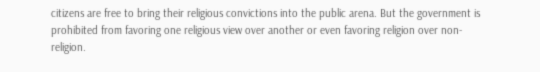citizens are free to bring their religious convictions into the public arena. But the government is prohibited from favoring one religious view over another or even favoring religion over non-religion.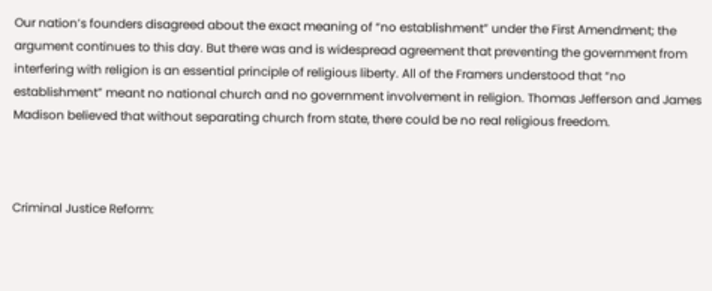Our nation’s founders disagreed about the exact meaning of “no establishment” under the First Amendment; the argument continues to this day. But there was and is widespread agreement that preventing the government from interfering with religion is an essential principle of religious liberty. All of the Framers understood that “no establishment” meant no national church and no government involvement in religion. Thomas Jefferson and James Madison believed that without separating church from state, there could be no real religious freedom.



Criminal Justice Reform: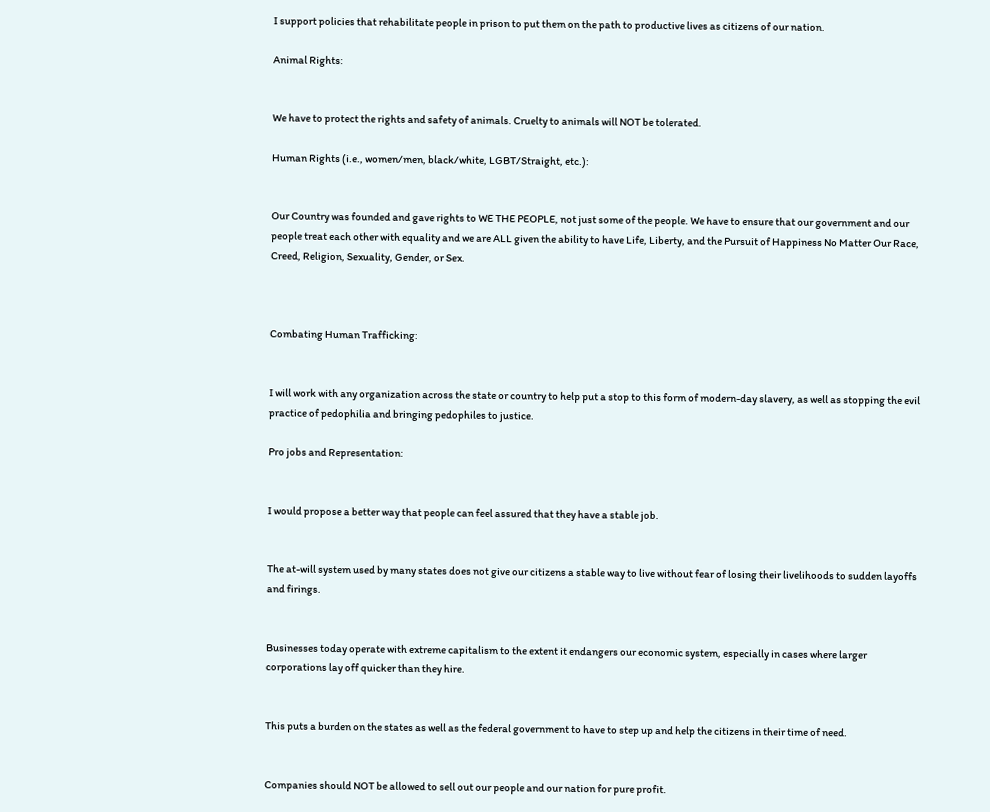I support policies that rehabilitate people in prison to put them on the path to productive lives as citizens of our nation.

Animal Rights:


We have to protect the rights and safety of animals. Cruelty to animals will NOT be tolerated.

Human Rights (i.e., women/men, black/white, LGBT/Straight, etc.):


Our Country was founded and gave rights to WE THE PEOPLE, not just some of the people. We have to ensure that our government and our people treat each other with equality and we are ALL given the ability to have Life, Liberty, and the Pursuit of Happiness No Matter Our Race, Creed, Religion, Sexuality, Gender, or Sex.



Combating Human Trafficking:


I will work with any organization across the state or country to help put a stop to this form of modern-day slavery, as well as stopping the evil practice of pedophilia and bringing pedophiles to justice.

Pro jobs and Representation:


I would propose a better way that people can feel assured that they have a stable job.


The at-will system used by many states does not give our citizens a stable way to live without fear of losing their livelihoods to sudden layoffs and firings.


Businesses today operate with extreme capitalism to the extent it endangers our economic system, especially in cases where larger corporations lay off quicker than they hire.


This puts a burden on the states as well as the federal government to have to step up and help the citizens in their time of need.


Companies should NOT be allowed to sell out our people and our nation for pure profit.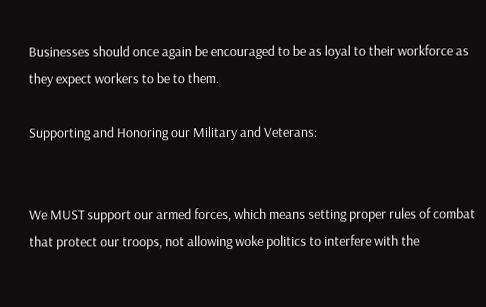Businesses should once again be encouraged to be as loyal to their workforce as they expect workers to be to them.

Supporting and Honoring our Military and Veterans:


We MUST support our armed forces, which means setting proper rules of combat that protect our troops, not allowing woke politics to interfere with the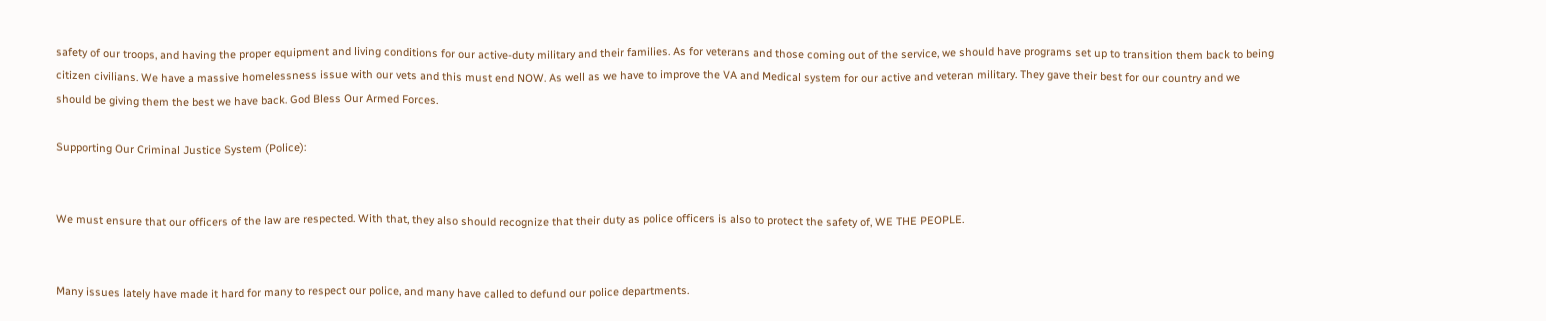safety of our troops, and having the proper equipment and living conditions for our active-duty military and their families. As for veterans and those coming out of the service, we should have programs set up to transition them back to being citizen civilians. We have a massive homelessness issue with our vets and this must end NOW. As well as we have to improve the VA and Medical system for our active and veteran military. They gave their best for our country and we should be giving them the best we have back. God Bless Our Armed Forces.

Supporting Our Criminal Justice System (Police):


We must ensure that our officers of the law are respected. With that, they also should recognize that their duty as police officers is also to protect the safety of, WE THE PEOPLE.


Many issues lately have made it hard for many to respect our police, and many have called to defund our police departments.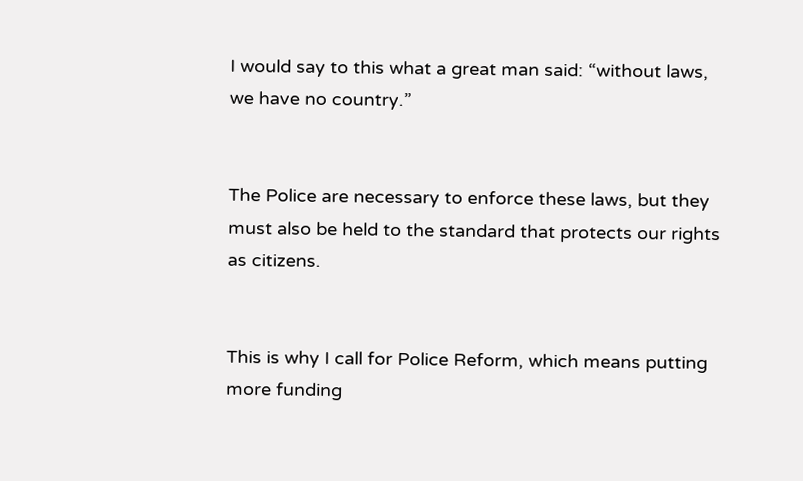I would say to this what a great man said: “without laws, we have no country.”


The Police are necessary to enforce these laws, but they must also be held to the standard that protects our rights as citizens.


This is why I call for Police Reform, which means putting more funding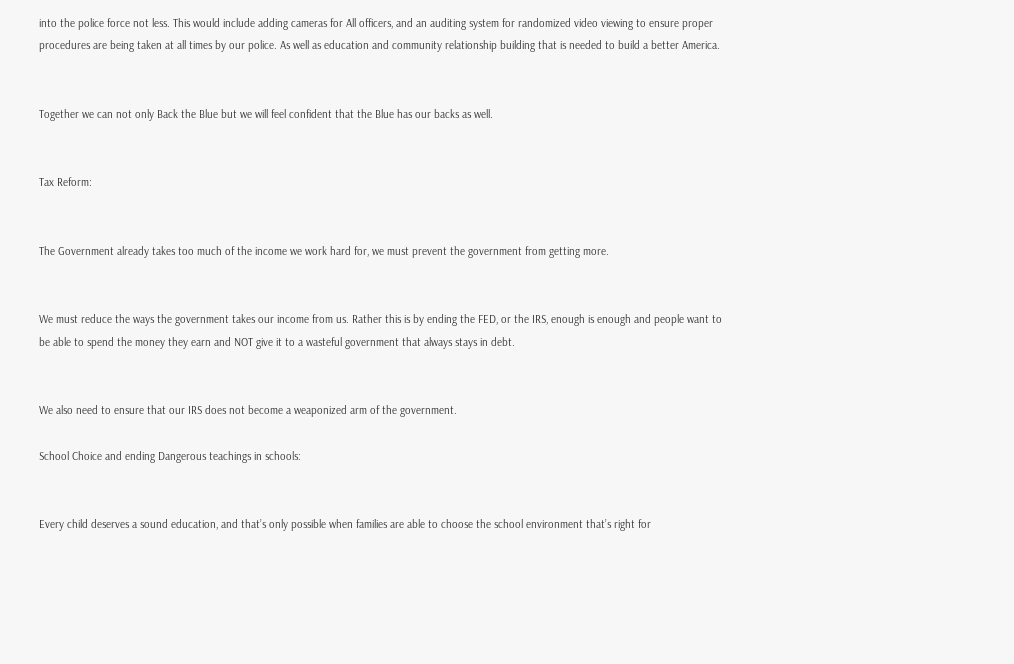into the police force not less. This would include adding cameras for All officers, and an auditing system for randomized video viewing to ensure proper procedures are being taken at all times by our police. As well as education and community relationship building that is needed to build a better America.


Together we can not only Back the Blue but we will feel confident that the Blue has our backs as well.


Tax Reform:


The Government already takes too much of the income we work hard for, we must prevent the government from getting more.


We must reduce the ways the government takes our income from us. Rather this is by ending the FED, or the IRS, enough is enough and people want to be able to spend the money they earn and NOT give it to a wasteful government that always stays in debt.


We also need to ensure that our IRS does not become a weaponized arm of the government.

School Choice and ending Dangerous teachings in schools:


Every child deserves a sound education, and that’s only possible when families are able to choose the school environment that’s right for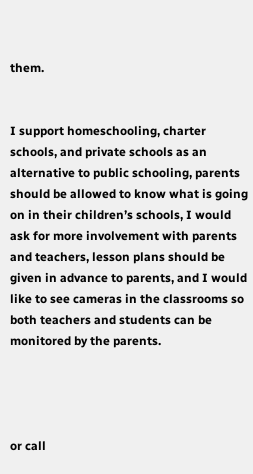them.


I support homeschooling, charter schools, and private schools as an alternative to public schooling, parents should be allowed to know what is going on in their children’s schools, I would ask for more involvement with parents and teachers, lesson plans should be given in advance to parents, and I would like to see cameras in the classrooms so both teachers and students can be monitored by the parents.




or call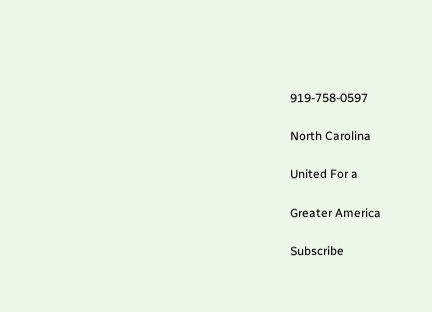919-758-0597

North Carolina

United For a

Greater America

Subscribe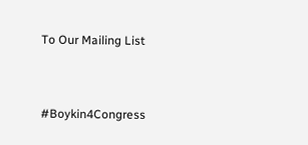To Our Mailing List


#Boykin4Congress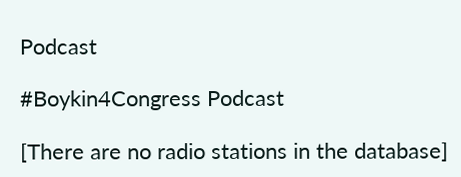Podcast

#Boykin4Congress Podcast

[There are no radio stations in the database]